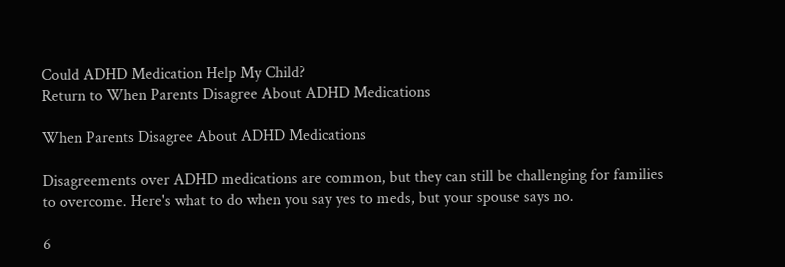Could ADHD Medication Help My Child?
Return to When Parents Disagree About ADHD Medications

When Parents Disagree About ADHD Medications

Disagreements over ADHD medications are common, but they can still be challenging for families to overcome. Here's what to do when you say yes to meds, but your spouse says no.

6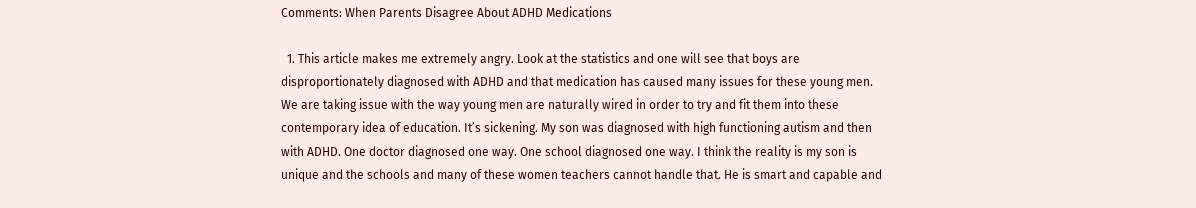Comments: When Parents Disagree About ADHD Medications

  1. This article makes me extremely angry. Look at the statistics and one will see that boys are disproportionately diagnosed with ADHD and that medication has caused many issues for these young men. We are taking issue with the way young men are naturally wired in order to try and fit them into these contemporary idea of education. It’s sickening. My son was diagnosed with high functioning autism and then with ADHD. One doctor diagnosed one way. One school diagnosed one way. I think the reality is my son is unique and the schools and many of these women teachers cannot handle that. He is smart and capable and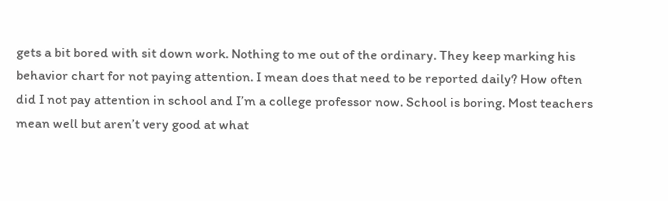gets a bit bored with sit down work. Nothing to me out of the ordinary. They keep marking his behavior chart for not paying attention. I mean does that need to be reported daily? How often did I not pay attention in school and I’m a college professor now. School is boring. Most teachers mean well but aren’t very good at what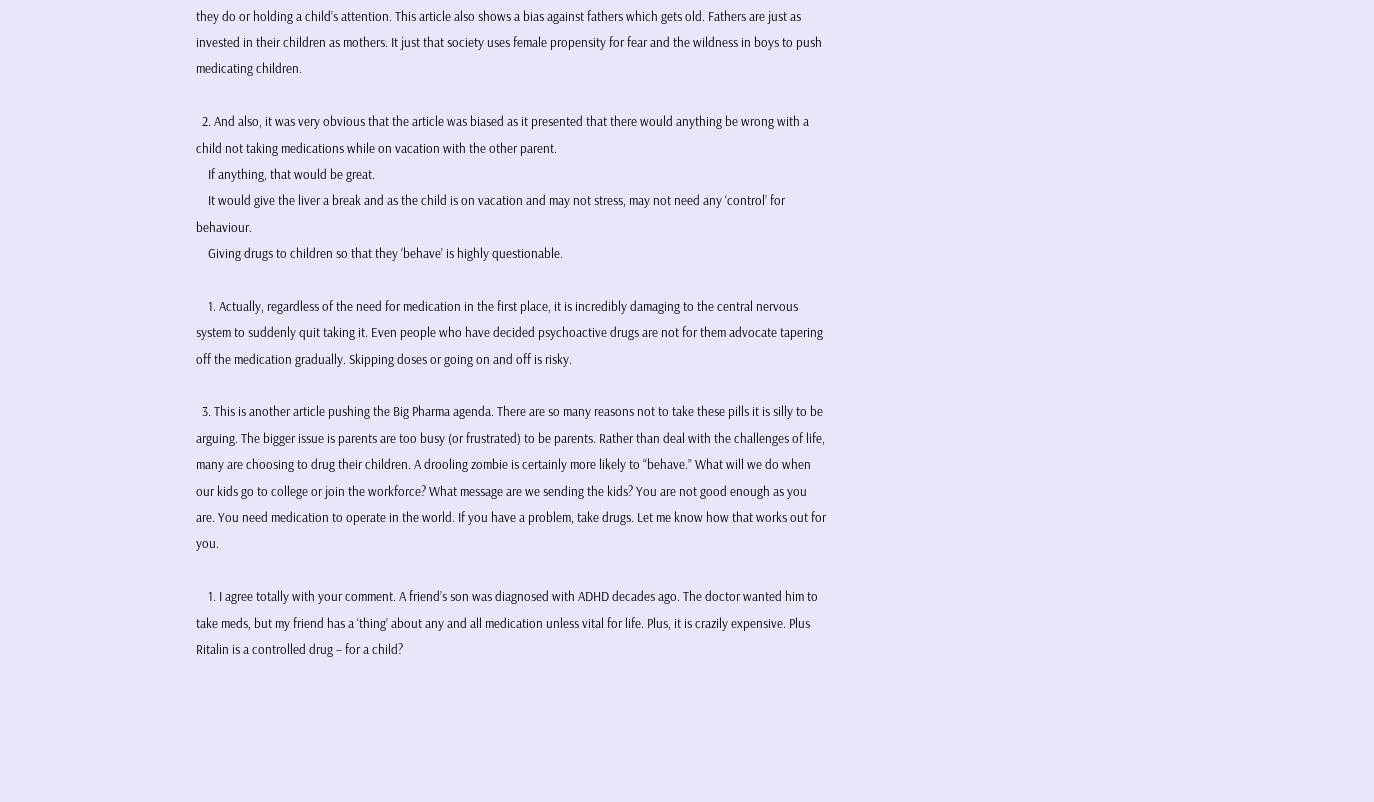they do or holding a child’s attention. This article also shows a bias against fathers which gets old. Fathers are just as invested in their children as mothers. It just that society uses female propensity for fear and the wildness in boys to push medicating children.

  2. And also, it was very obvious that the article was biased as it presented that there would anything be wrong with a child not taking medications while on vacation with the other parent.
    If anything, that would be great.
    It would give the liver a break and as the child is on vacation and may not stress, may not need any ‘control’ for behaviour.
    Giving drugs to children so that they ‘behave’ is highly questionable.

    1. Actually, regardless of the need for medication in the first place, it is incredibly damaging to the central nervous system to suddenly quit taking it. Even people who have decided psychoactive drugs are not for them advocate tapering off the medication gradually. Skipping doses or going on and off is risky.

  3. This is another article pushing the Big Pharma agenda. There are so many reasons not to take these pills it is silly to be arguing. The bigger issue is parents are too busy (or frustrated) to be parents. Rather than deal with the challenges of life, many are choosing to drug their children. A drooling zombie is certainly more likely to “behave.” What will we do when our kids go to college or join the workforce? What message are we sending the kids? You are not good enough as you are. You need medication to operate in the world. If you have a problem, take drugs. Let me know how that works out for you.

    1. I agree totally with your comment. A friend’s son was diagnosed with ADHD decades ago. The doctor wanted him to take meds, but my friend has a ‘thing’ about any and all medication unless vital for life. Plus, it is crazily expensive. Plus Ritalin is a controlled drug – for a child?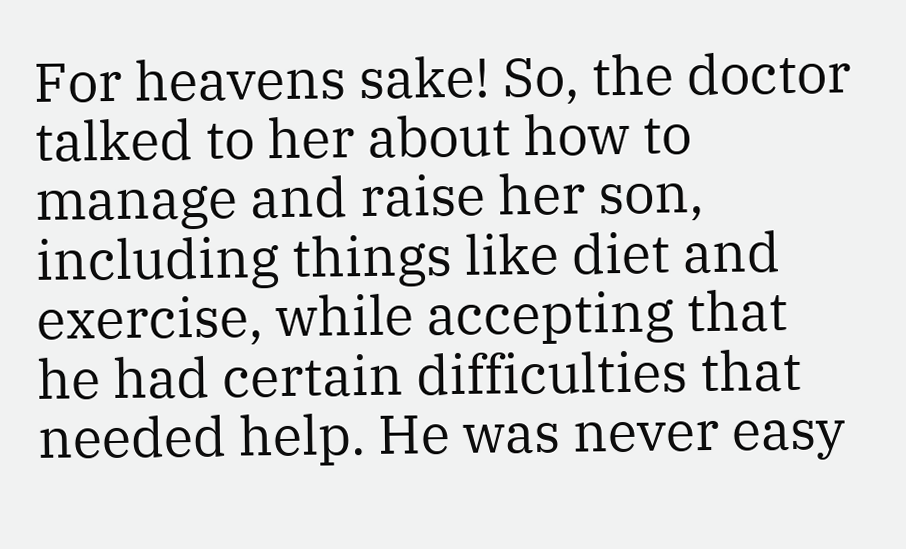For heavens sake! So, the doctor talked to her about how to manage and raise her son, including things like diet and exercise, while accepting that he had certain difficulties that needed help. He was never easy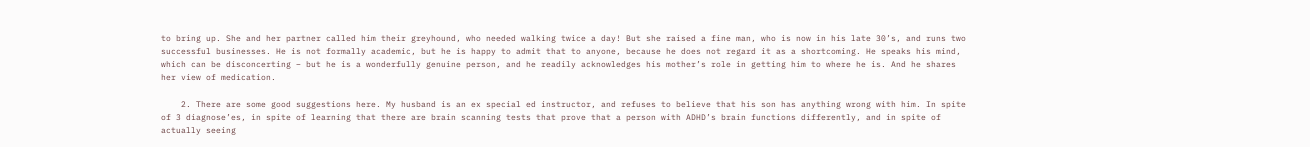to bring up. She and her partner called him their greyhound, who needed walking twice a day! But she raised a fine man, who is now in his late 30’s, and runs two successful businesses. He is not formally academic, but he is happy to admit that to anyone, because he does not regard it as a shortcoming. He speaks his mind, which can be disconcerting – but he is a wonderfully genuine person, and he readily acknowledges his mother’s role in getting him to where he is. And he shares her view of medication.

    2. There are some good suggestions here. My husband is an ex special ed instructor, and refuses to believe that his son has anything wrong with him. In spite of 3 diagnose’es, in spite of learning that there are brain scanning tests that prove that a person with ADHD’s brain functions differently, and in spite of actually seeing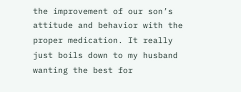the improvement of our son’s attitude and behavior with the proper medication. It really just boils down to my husband wanting the best for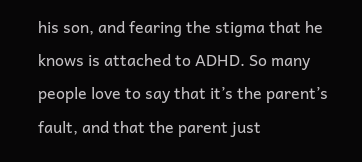his son, and fearing the stigma that he knows is attached to ADHD. So many people love to say that it’s the parent’s fault, and that the parent just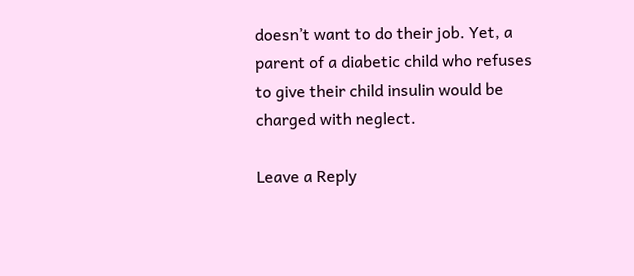doesn’t want to do their job. Yet, a parent of a diabetic child who refuses to give their child insulin would be charged with neglect.

Leave a Reply